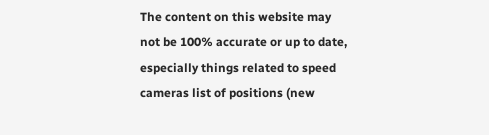The content on this website may not be 100% accurate or up to date, especially things related to speed cameras list of positions (new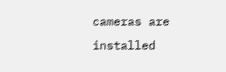cameras are installed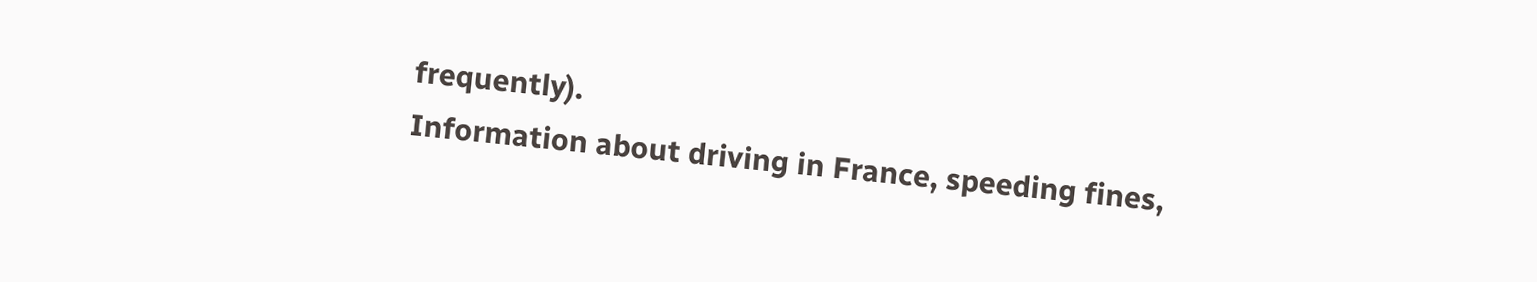frequently).
Information about driving in France, speeding fines,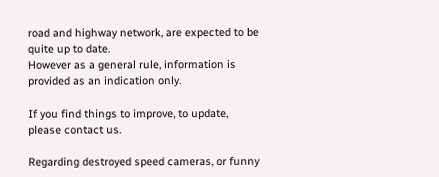road and highway network, are expected to be quite up to date.
However as a general rule, information is provided as an indication only.

If you find things to improve, to update, please contact us.

Regarding destroyed speed cameras, or funny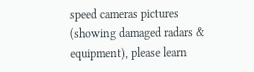speed cameras pictures (showing damaged radars & equipment), please learn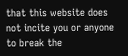that this website does not incite you or anyone to break the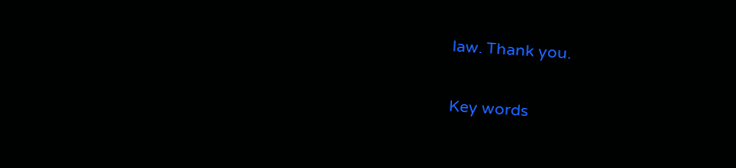law. Thank you.

Key words